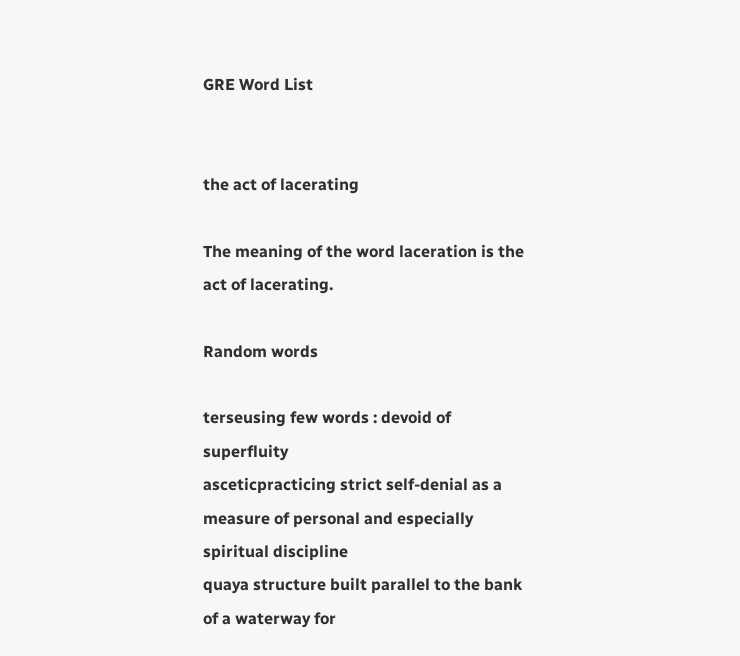GRE Word List


the act of lacerating

The meaning of the word laceration is the act of lacerating.

Random words

terseusing few words : devoid of superfluity
asceticpracticing strict self-denial as a measure of personal and especially spiritual discipline
quaya structure built parallel to the bank of a waterway for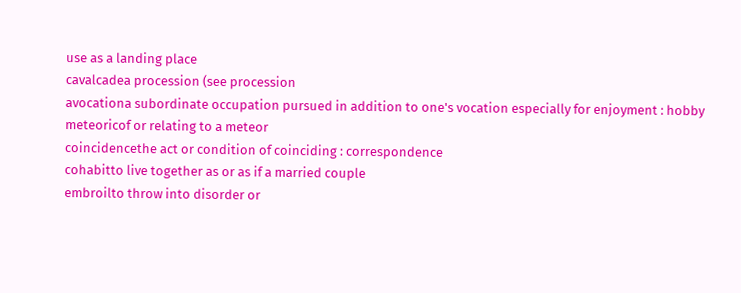use as a landing place
cavalcadea procession (see procession
avocationa subordinate occupation pursued in addition to one's vocation especially for enjoyment : hobby
meteoricof or relating to a meteor
coincidencethe act or condition of coinciding : correspondence
cohabitto live together as or as if a married couple
embroilto throw into disorder or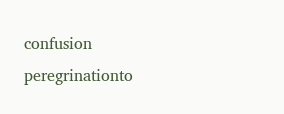confusion
peregrinationto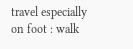travel especially on foot : walk